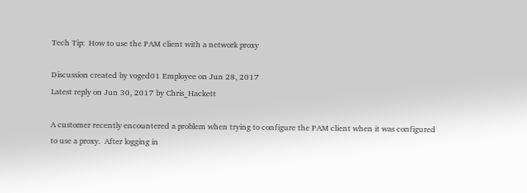Tech Tip:  How to use the PAM client with a network proxy

Discussion created by voged01 Employee on Jun 28, 2017
Latest reply on Jun 30, 2017 by Chris_Hackett

A customer recently encountered a problem when trying to configure the PAM client when it was configured to use a proxy.  After logging in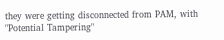they were getting disconnected from PAM, with "Potential Tampering"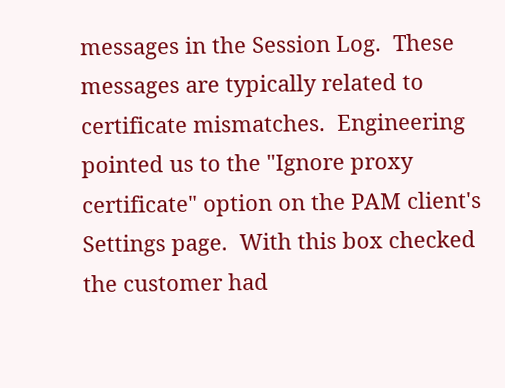messages in the Session Log.  These messages are typically related to certificate mismatches.  Engineering pointed us to the "Ignore proxy certificate" option on the PAM client's Settings page.  With this box checked the customer had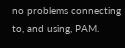no problems connecting to, and using, PAM.